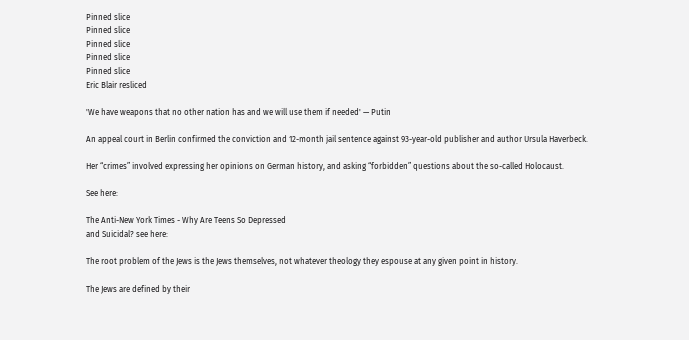Pinned slice
Pinned slice
Pinned slice
Pinned slice
Pinned slice
Eric Blair resliced

'We have weapons that no other nation has and we will use them if needed' — Putin

An appeal court in Berlin confirmed the conviction and 12-month jail sentence against 93-year-old publisher and author Ursula Haverbeck.

Her “crimes” involved expressing her opinions on German history, and asking “forbidden” questions about the so-called Holocaust.

See here:

The Anti-New York Times - Why Are Teens So Depressed
and Suicidal? see here:

The root problem of the Jews is the Jews themselves, not whatever theology they espouse at any given point in history.

The Jews are defined by their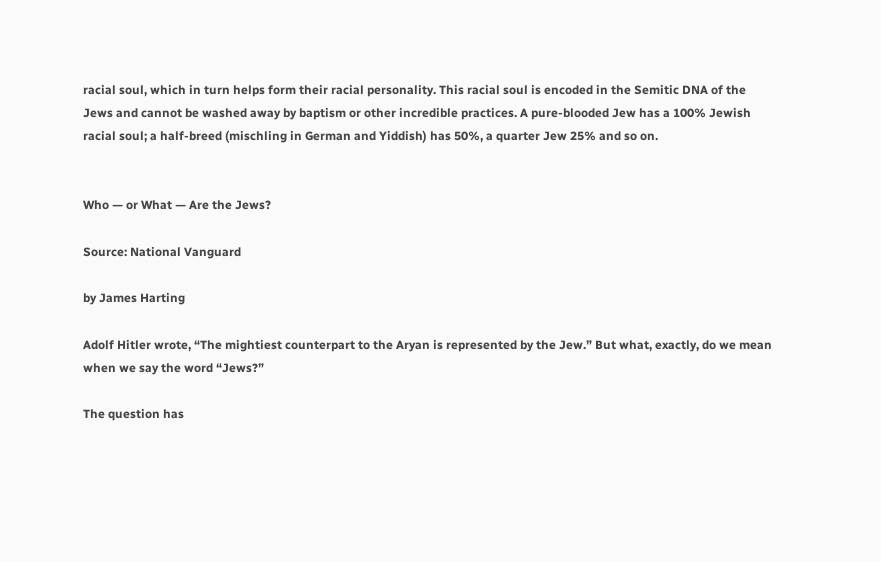racial soul, which in turn helps form their racial personality. This racial soul is encoded in the Semitic DNA of the Jews and cannot be washed away by baptism or other incredible practices. A pure-blooded Jew has a 100% Jewish racial soul; a half-breed (mischling in German and Yiddish) has 50%, a quarter Jew 25% and so on.


Who — or What — Are the Jews?

Source: National Vanguard

by James Harting

Adolf Hitler wrote, “The mightiest counterpart to the Aryan is represented by the Jew.” But what, exactly, do we mean when we say the word “Jews?”

The question has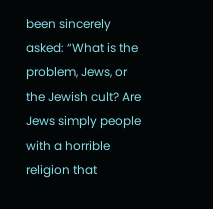been sincerely asked: “What is the problem, Jews, or the Jewish cult? Are Jews simply people with a horrible religion that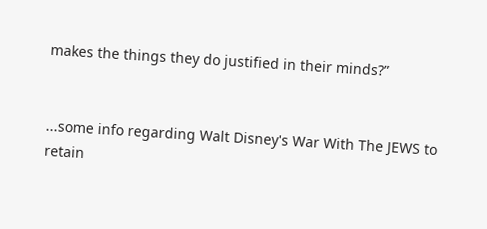makes the things they do justified in their minds?”


...some info regarding Walt Disney's War With The JEWS to retain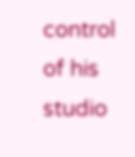control of his studio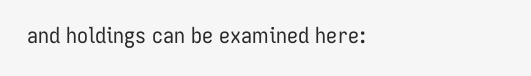and holdings can be examined here: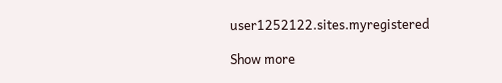user1252122.sites.myregistered

Show more